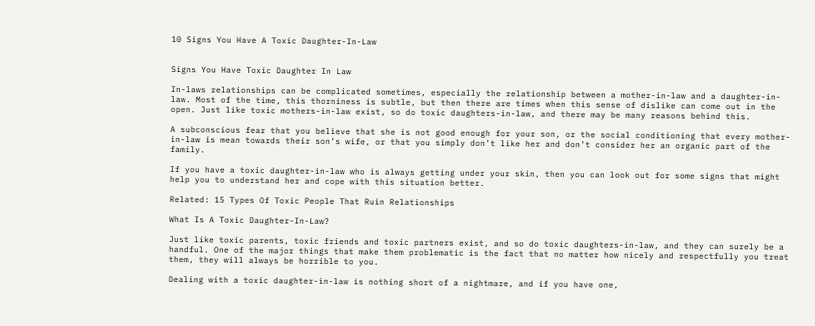10 Signs You Have A Toxic Daughter-In-Law


Signs You Have Toxic Daughter In Law

In-laws relationships can be complicated sometimes, especially the relationship between a mother-in-law and a daughter-in-law. Most of the time, this thorniness is subtle, but then there are times when this sense of dislike can come out in the open. Just like toxic mothers-in-law exist, so do toxic daughters-in-law, and there may be many reasons behind this.

A subconscious fear that you believe that she is not good enough for your son, or the social conditioning that every mother-in-law is mean towards their son’s wife, or that you simply don’t like her and don’t consider her an organic part of the family.

If you have a toxic daughter-in-law who is always getting under your skin, then you can look out for some signs that might help you to understand her and cope with this situation better.

Related: 15 Types Of Toxic People That Ruin Relationships

What Is A Toxic Daughter-In-Law?

Just like toxic parents, toxic friends and toxic partners exist, and so do toxic daughters-in-law, and they can surely be a handful. One of the major things that make them problematic is the fact that no matter how nicely and respectfully you treat them, they will always be horrible to you.

Dealing with a toxic daughter-in-law is nothing short of a nightmare, and if you have one,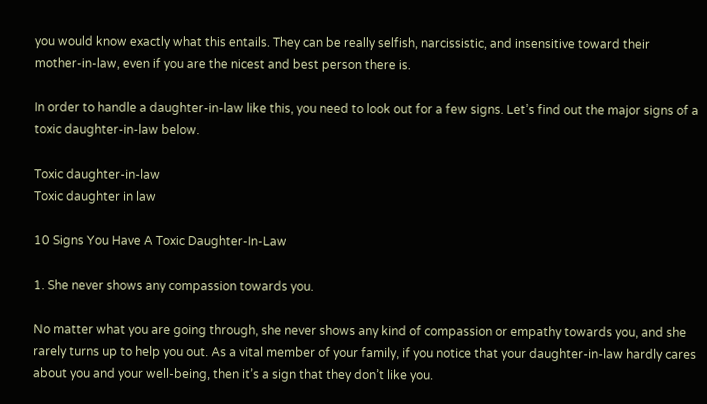you would know exactly what this entails. They can be really selfish, narcissistic, and insensitive toward their mother-in-law, even if you are the nicest and best person there is.

In order to handle a daughter-in-law like this, you need to look out for a few signs. Let’s find out the major signs of a toxic daughter-in-law below.

Toxic daughter-in-law
Toxic daughter in law

10 Signs You Have A Toxic Daughter-In-Law

1. She never shows any compassion towards you.

No matter what you are going through, she never shows any kind of compassion or empathy towards you, and she rarely turns up to help you out. As a vital member of your family, if you notice that your daughter-in-law hardly cares about you and your well-being, then it’s a sign that they don’t like you.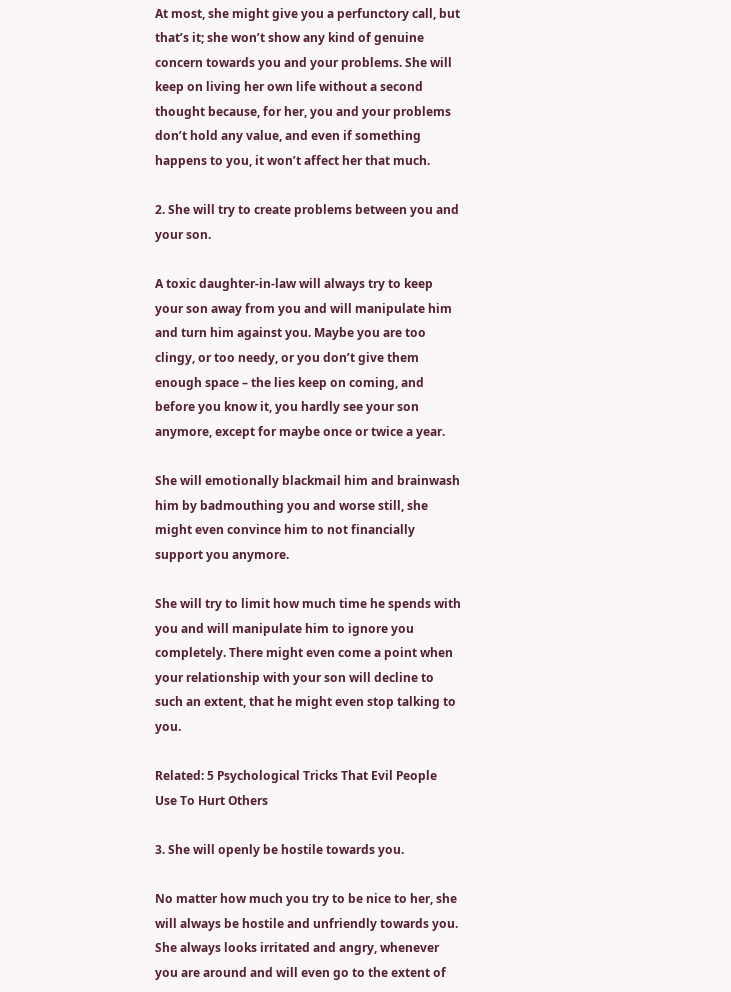At most, she might give you a perfunctory call, but that’s it; she won’t show any kind of genuine concern towards you and your problems. She will keep on living her own life without a second thought because, for her, you and your problems don’t hold any value, and even if something happens to you, it won’t affect her that much.

2. She will try to create problems between you and your son.

A toxic daughter-in-law will always try to keep your son away from you and will manipulate him and turn him against you. Maybe you are too clingy, or too needy, or you don’t give them enough space – the lies keep on coming, and before you know it, you hardly see your son anymore, except for maybe once or twice a year.

She will emotionally blackmail him and brainwash him by badmouthing you and worse still, she might even convince him to not financially support you anymore.

She will try to limit how much time he spends with you and will manipulate him to ignore you completely. There might even come a point when your relationship with your son will decline to such an extent, that he might even stop talking to you.

Related: 5 Psychological Tricks That Evil People Use To Hurt Others

3. She will openly be hostile towards you.

No matter how much you try to be nice to her, she will always be hostile and unfriendly towards you. She always looks irritated and angry, whenever you are around and will even go to the extent of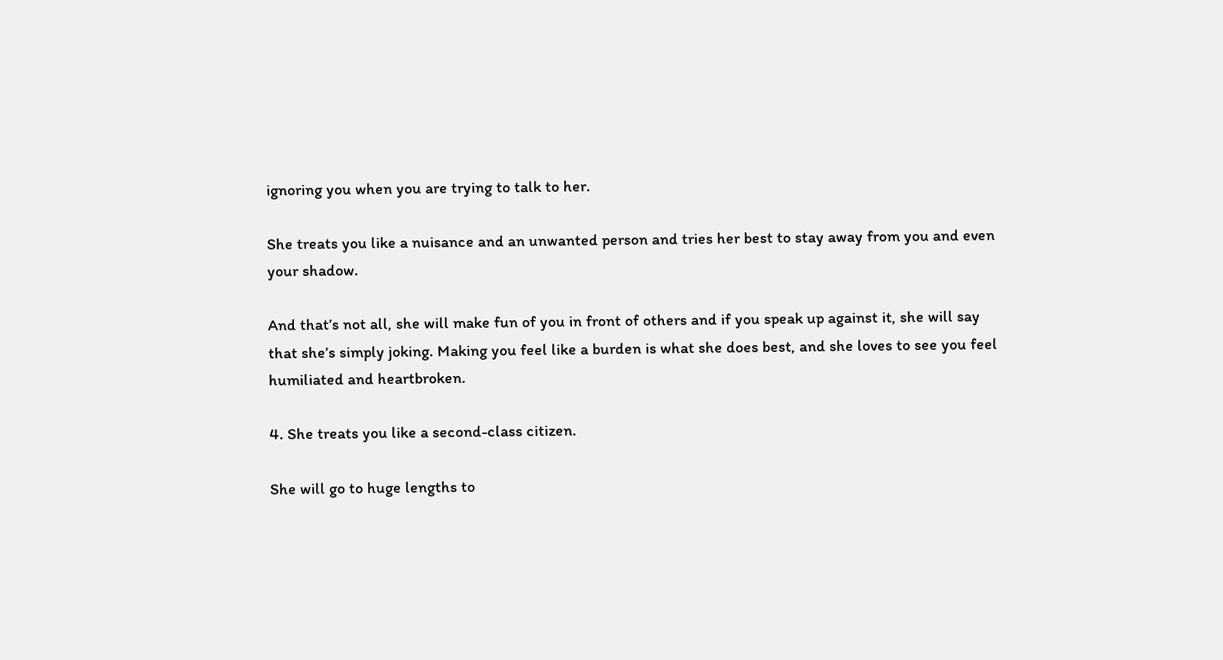ignoring you when you are trying to talk to her.

She treats you like a nuisance and an unwanted person and tries her best to stay away from you and even your shadow.

And that’s not all, she will make fun of you in front of others and if you speak up against it, she will say that she’s simply joking. Making you feel like a burden is what she does best, and she loves to see you feel humiliated and heartbroken.

4. She treats you like a second-class citizen.

She will go to huge lengths to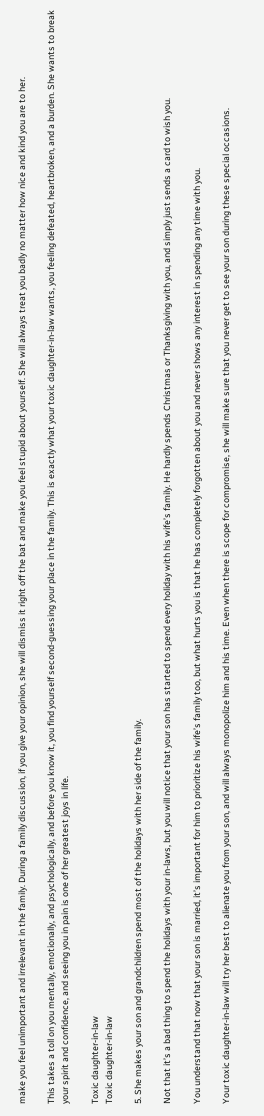make you feel unimportant and irrelevant in the family. During a family discussion, if you give your opinion, she will dismiss it right off the bat and make you feel stupid about yourself. She will always treat you badly no matter how nice and kind you are to her.

This takes a toll on you mentally, emotionally, and psychologically, and before you know it, you find yourself second-guessing your place in the family. This is exactly what your toxic daughter-in-law wants, you feeling defeated, heartbroken, and a burden. She wants to break your spirit and confidence, and seeing you in pain is one of her greatest joys in life.

Toxic daughter-in-law
Toxic daughter-in-law

5. She makes your son and grandchildren spend most of the holidays with her side of the family.

Not that it’s a bad thing to spend the holidays with your in-laws, but you will notice that your son has started to spend every holiday with his wife’s family. He hardly spends Christmas or Thanksgiving with you, and simply just sends a card to wish you.

You understand that now that your son is married, it’s important for him to prioritize his wife’s family too, but what hurts you is that he has completely forgotten about you and never shows any interest in spending any time with you.

Your toxic daughter-in-law will try her best to alienate you from your son, and will always monopolize him and his time. Even when there is scope for compromise, she will make sure that you never get to see your son during these special occasions.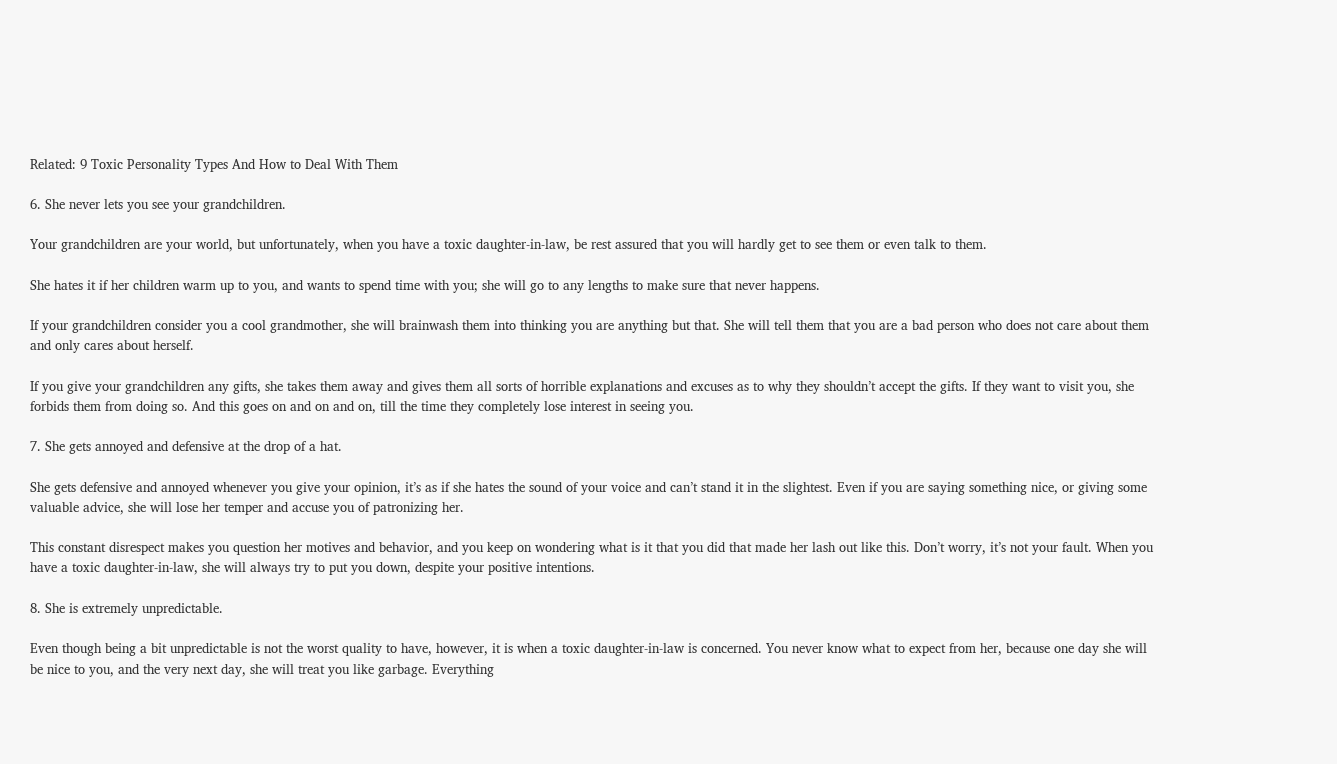Related: 9 Toxic Personality Types And How to Deal With Them

6. She never lets you see your grandchildren.

Your grandchildren are your world, but unfortunately, when you have a toxic daughter-in-law, be rest assured that you will hardly get to see them or even talk to them.

She hates it if her children warm up to you, and wants to spend time with you; she will go to any lengths to make sure that never happens.

If your grandchildren consider you a cool grandmother, she will brainwash them into thinking you are anything but that. She will tell them that you are a bad person who does not care about them and only cares about herself.

If you give your grandchildren any gifts, she takes them away and gives them all sorts of horrible explanations and excuses as to why they shouldn’t accept the gifts. If they want to visit you, she forbids them from doing so. And this goes on and on and on, till the time they completely lose interest in seeing you.

7. She gets annoyed and defensive at the drop of a hat.

She gets defensive and annoyed whenever you give your opinion, it’s as if she hates the sound of your voice and can’t stand it in the slightest. Even if you are saying something nice, or giving some valuable advice, she will lose her temper and accuse you of patronizing her.

This constant disrespect makes you question her motives and behavior, and you keep on wondering what is it that you did that made her lash out like this. Don’t worry, it’s not your fault. When you have a toxic daughter-in-law, she will always try to put you down, despite your positive intentions.

8. She is extremely unpredictable.

Even though being a bit unpredictable is not the worst quality to have, however, it is when a toxic daughter-in-law is concerned. You never know what to expect from her, because one day she will be nice to you, and the very next day, she will treat you like garbage. Everything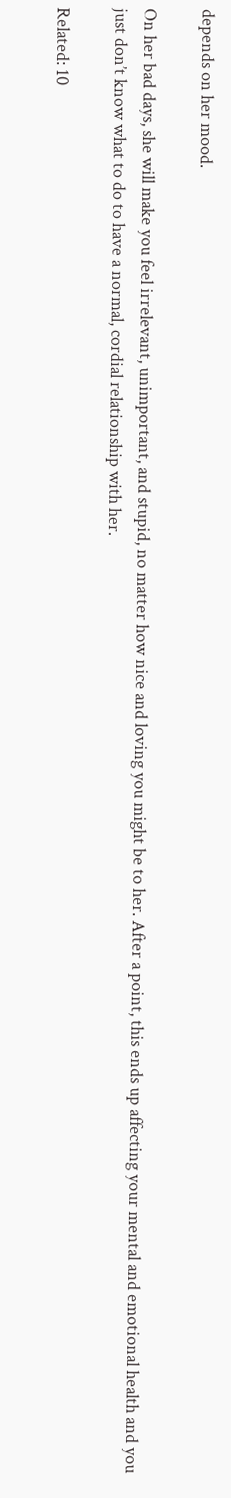depends on her mood.

On her bad days, she will make you feel irrelevant, unimportant, and stupid, no matter how nice and loving you might be to her. After a point, this ends up affecting your mental and emotional health and you just don’t know what to do to have a normal, cordial relationship with her.

Related: 10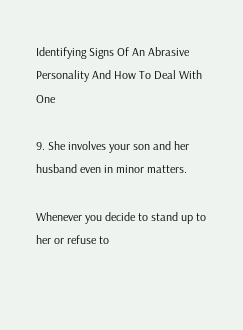Identifying Signs Of An Abrasive Personality And How To Deal With One

9. She involves your son and her husband even in minor matters.

Whenever you decide to stand up to her or refuse to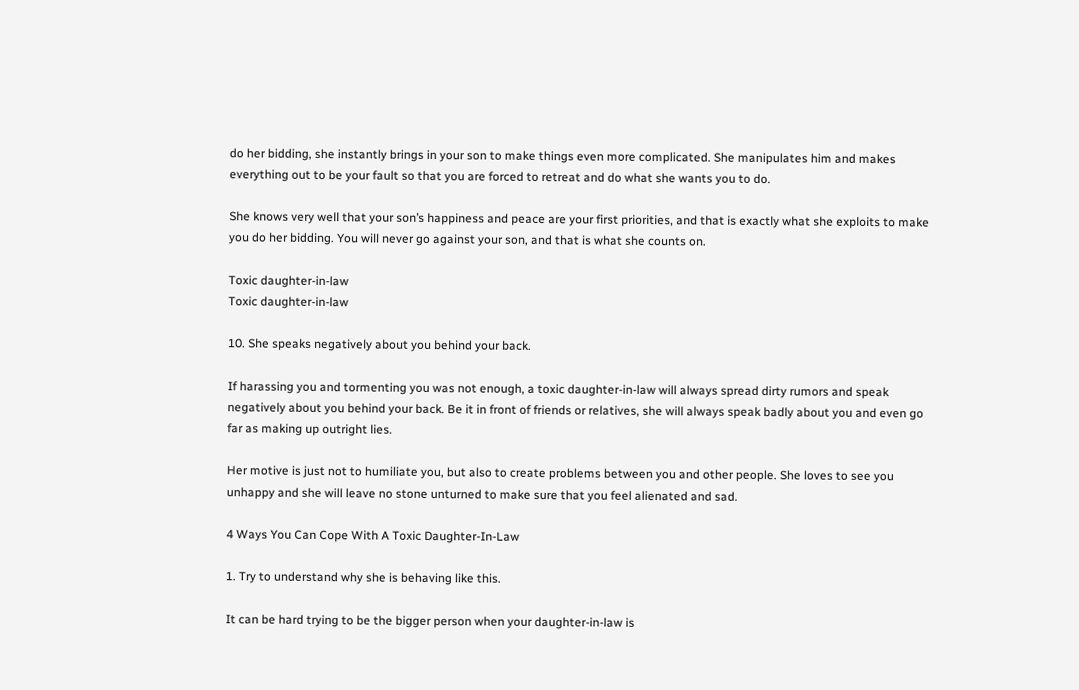do her bidding, she instantly brings in your son to make things even more complicated. She manipulates him and makes everything out to be your fault so that you are forced to retreat and do what she wants you to do.

She knows very well that your son’s happiness and peace are your first priorities, and that is exactly what she exploits to make you do her bidding. You will never go against your son, and that is what she counts on.

Toxic daughter-in-law
Toxic daughter-in-law

10. She speaks negatively about you behind your back.

If harassing you and tormenting you was not enough, a toxic daughter-in-law will always spread dirty rumors and speak negatively about you behind your back. Be it in front of friends or relatives, she will always speak badly about you and even go far as making up outright lies.

Her motive is just not to humiliate you, but also to create problems between you and other people. She loves to see you unhappy and she will leave no stone unturned to make sure that you feel alienated and sad.

4 Ways You Can Cope With A Toxic Daughter-In-Law

1. Try to understand why she is behaving like this.

It can be hard trying to be the bigger person when your daughter-in-law is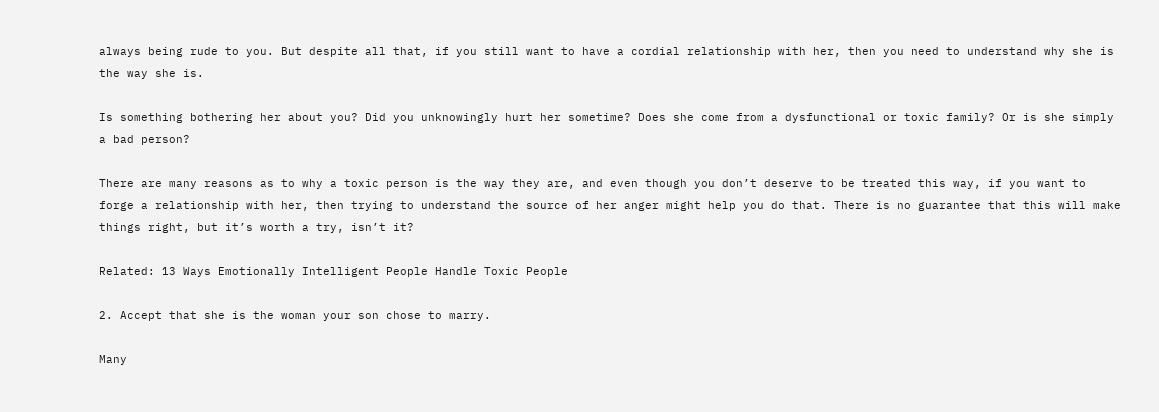always being rude to you. But despite all that, if you still want to have a cordial relationship with her, then you need to understand why she is the way she is.

Is something bothering her about you? Did you unknowingly hurt her sometime? Does she come from a dysfunctional or toxic family? Or is she simply a bad person?

There are many reasons as to why a toxic person is the way they are, and even though you don’t deserve to be treated this way, if you want to forge a relationship with her, then trying to understand the source of her anger might help you do that. There is no guarantee that this will make things right, but it’s worth a try, isn’t it?

Related: 13 Ways Emotionally Intelligent People Handle Toxic People

2. Accept that she is the woman your son chose to marry.

Many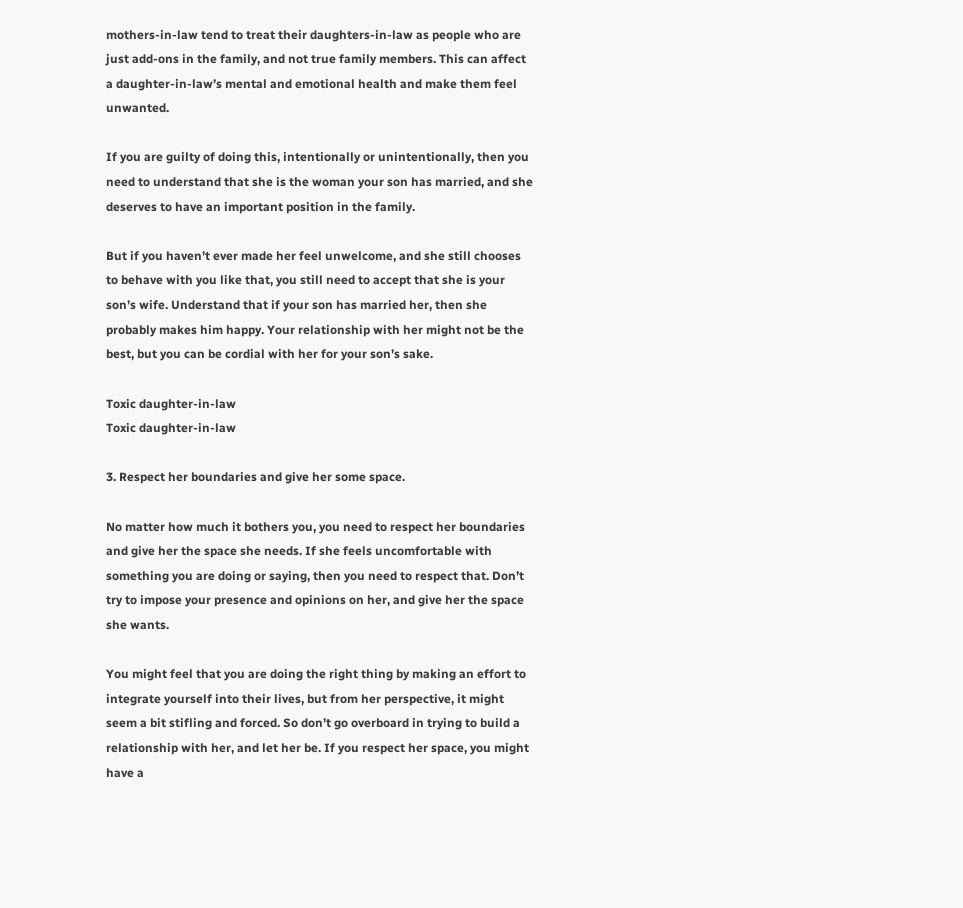mothers-in-law tend to treat their daughters-in-law as people who are just add-ons in the family, and not true family members. This can affect a daughter-in-law’s mental and emotional health and make them feel unwanted.

If you are guilty of doing this, intentionally or unintentionally, then you need to understand that she is the woman your son has married, and she deserves to have an important position in the family.

But if you haven’t ever made her feel unwelcome, and she still chooses to behave with you like that, you still need to accept that she is your son’s wife. Understand that if your son has married her, then she probably makes him happy. Your relationship with her might not be the best, but you can be cordial with her for your son’s sake.

Toxic daughter-in-law
Toxic daughter-in-law

3. Respect her boundaries and give her some space.

No matter how much it bothers you, you need to respect her boundaries and give her the space she needs. If she feels uncomfortable with something you are doing or saying, then you need to respect that. Don’t try to impose your presence and opinions on her, and give her the space she wants.

You might feel that you are doing the right thing by making an effort to integrate yourself into their lives, but from her perspective, it might seem a bit stifling and forced. So don’t go overboard in trying to build a relationship with her, and let her be. If you respect her space, you might have a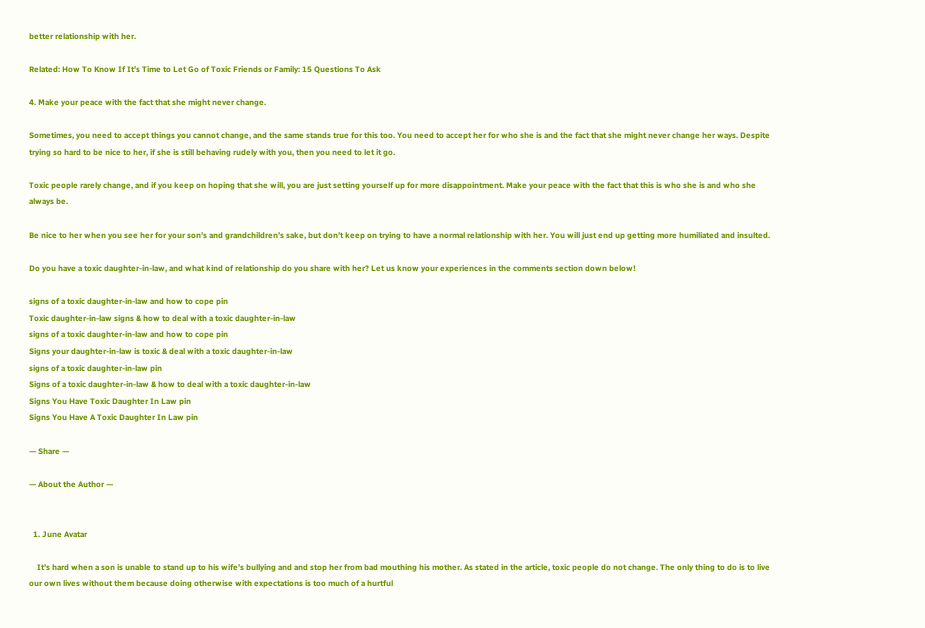better relationship with her.

Related: How To Know If It’s Time to Let Go of Toxic Friends or Family: 15 Questions To Ask

4. Make your peace with the fact that she might never change.

Sometimes, you need to accept things you cannot change, and the same stands true for this too. You need to accept her for who she is and the fact that she might never change her ways. Despite trying so hard to be nice to her, if she is still behaving rudely with you, then you need to let it go.

Toxic people rarely change, and if you keep on hoping that she will, you are just setting yourself up for more disappointment. Make your peace with the fact that this is who she is and who she always be.

Be nice to her when you see her for your son’s and grandchildren’s sake, but don’t keep on trying to have a normal relationship with her. You will just end up getting more humiliated and insulted.

Do you have a toxic daughter-in-law, and what kind of relationship do you share with her? Let us know your experiences in the comments section down below!

signs of a toxic daughter-in-law and how to cope pin
Toxic daughter-in-law signs & how to deal with a toxic daughter-in-law
signs of a toxic daughter-in-law and how to cope pin
Signs your daughter-in-law is toxic & deal with a toxic daughter-in-law
signs of a toxic daughter-in-law pin
Signs of a toxic daughter-in-law & how to deal with a toxic daughter-in-law
Signs You Have Toxic Daughter In Law pin
Signs You Have A Toxic Daughter In Law pin

— Share —

— About the Author —


  1. June Avatar

    It’s hard when a son is unable to stand up to his wife’s bullying and and stop her from bad mouthing his mother. As stated in the article, toxic people do not change. The only thing to do is to live our own lives without them because doing otherwise with expectations is too much of a hurtful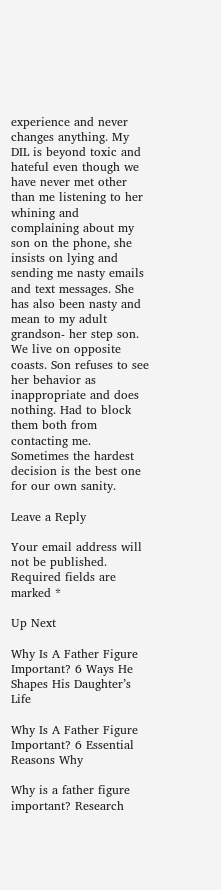experience and never changes anything. My DIL is beyond toxic and hateful even though we have never met other than me listening to her whining and complaining about my son on the phone, she insists on lying and sending me nasty emails and text messages. She has also been nasty and mean to my adult grandson- her step son. We live on opposite coasts. Son refuses to see her behavior as inappropriate and does nothing. Had to block them both from contacting me. Sometimes the hardest decision is the best one for our own sanity.

Leave a Reply

Your email address will not be published. Required fields are marked *

Up Next

Why Is A Father Figure Important? 6 Ways He Shapes His Daughter’s Life

Why Is A Father Figure Important? 6 Essential Reasons Why

Why is a father figure important? Research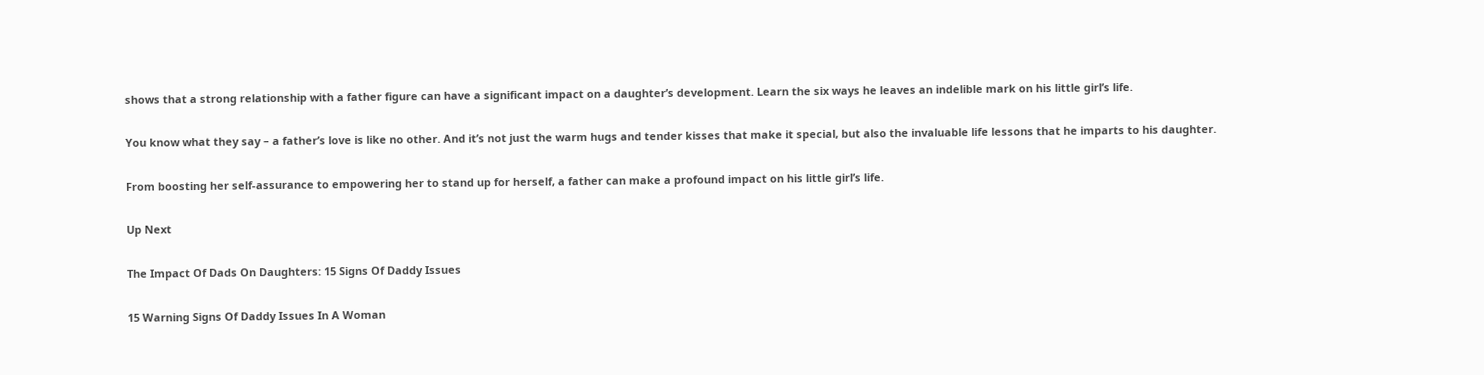shows that a strong relationship with a father figure can have a significant impact on a daughter’s development. Learn the six ways he leaves an indelible mark on his little girl’s life.

You know what they say – a father’s love is like no other. And it’s not just the warm hugs and tender kisses that make it special, but also the invaluable life lessons that he imparts to his daughter.

From boosting her self-assurance to empowering her to stand up for herself, a father can make a profound impact on his little girl’s life.

Up Next

The Impact Of Dads On Daughters: 15 Signs Of Daddy Issues

15 Warning Signs Of Daddy Issues In A Woman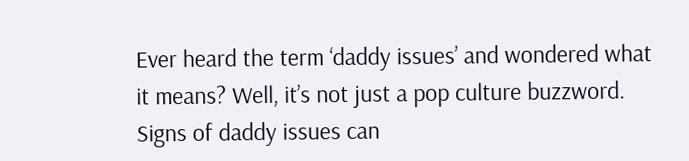Ever heard the term ‘daddy issues’ and wondered what it means? Well, it’s not just a pop culture buzzword. Signs of daddy issues can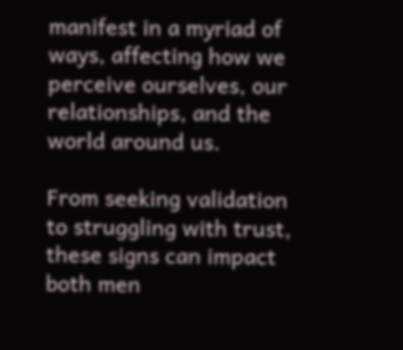manifest in a myriad of ways, affecting how we perceive ourselves, our relationships, and the world around us.

From seeking validation to struggling with trust, these signs can impact both men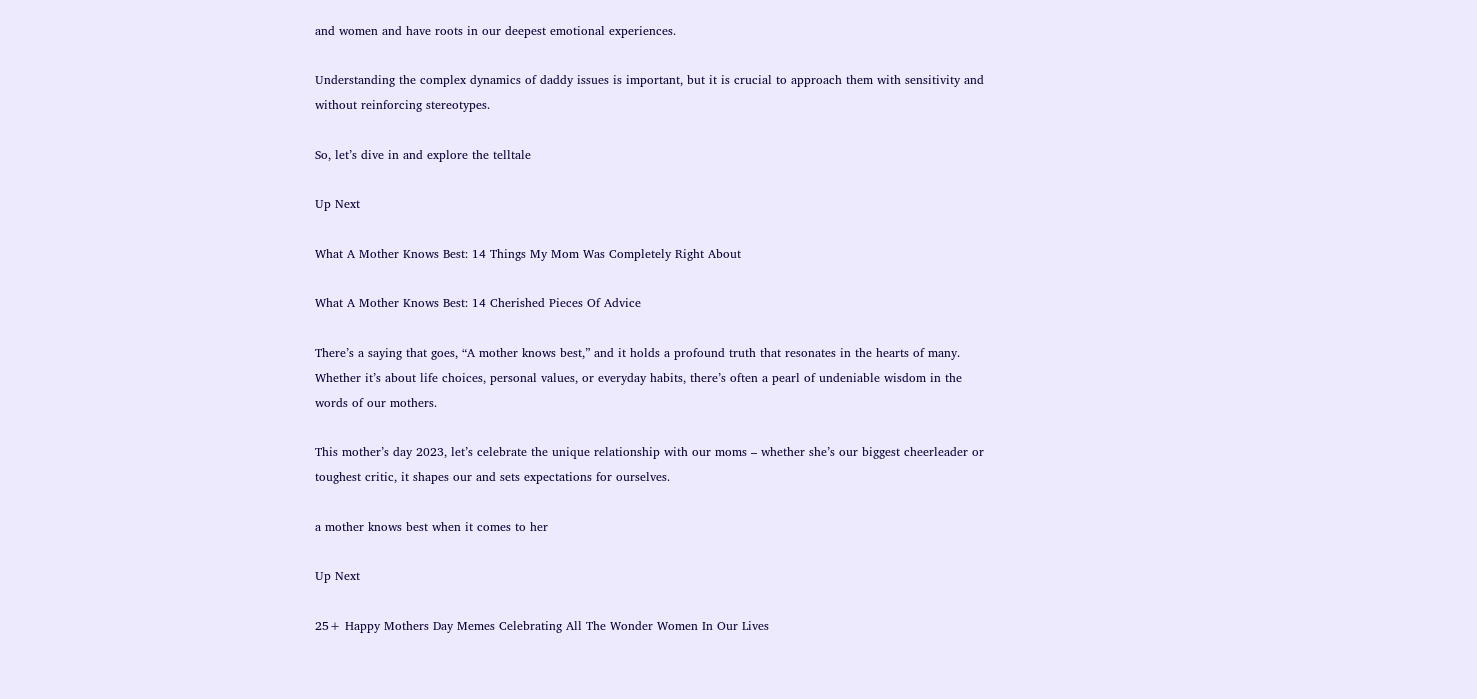and women and have roots in our deepest emotional experiences.

Understanding the complex dynamics of daddy issues is important, but it is crucial to approach them with sensitivity and without reinforcing stereotypes.

So, let’s dive in and explore the telltale

Up Next

What A Mother Knows Best: 14 Things My Mom Was Completely Right About

What A Mother Knows Best: 14 Cherished Pieces Of Advice

There’s a saying that goes, “A mother knows best,” and it holds a profound truth that resonates in the hearts of many. Whether it’s about life choices, personal values, or everyday habits, there’s often a pearl of undeniable wisdom in the words of our mothers.

This mother’s day 2023, let’s celebrate the unique relationship with our moms – whether she’s our biggest cheerleader or toughest critic, it shapes our and sets expectations for ourselves.

a mother knows best when it comes to her

Up Next

25+ Happy Mothers Day Memes Celebrating All The Wonder Women In Our Lives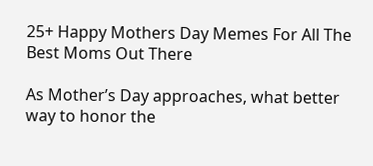25+ Happy Mothers Day Memes For All The Best Moms Out There

As Mother’s Day approaches, what better way to honor the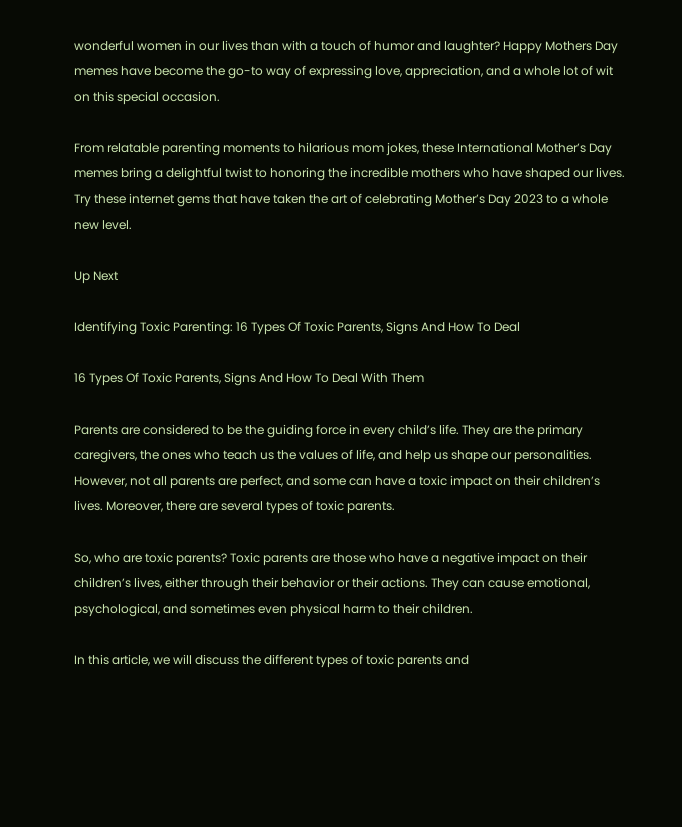wonderful women in our lives than with a touch of humor and laughter? Happy Mothers Day memes have become the go-to way of expressing love, appreciation, and a whole lot of wit on this special occasion.

From relatable parenting moments to hilarious mom jokes, these International Mother’s Day memes bring a delightful twist to honoring the incredible mothers who have shaped our lives. Try these internet gems that have taken the art of celebrating Mother’s Day 2023 to a whole new level.

Up Next

Identifying Toxic Parenting: 16 Types Of Toxic Parents, Signs And How To Deal

16 Types Of Toxic Parents, Signs And How To Deal With Them

Parents are considered to be the guiding force in every child’s life. They are the primary caregivers, the ones who teach us the values of life, and help us shape our personalities. However, not all parents are perfect, and some can have a toxic impact on their children’s lives. Moreover, there are several types of toxic parents.

So, who are toxic parents? Toxic parents are those who have a negative impact on their children’s lives, either through their behavior or their actions. They can cause emotional, psychological, and sometimes even physical harm to their children.

In this article, we will discuss the different types of toxic parents and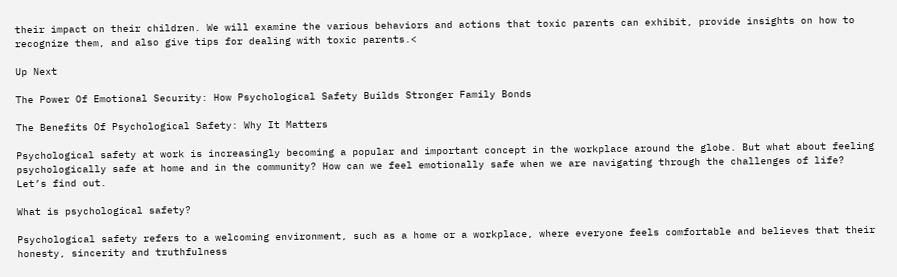their impact on their children. We will examine the various behaviors and actions that toxic parents can exhibit, provide insights on how to recognize them, and also give tips for dealing with toxic parents.<

Up Next

The Power Of Emotional Security: How Psychological Safety Builds Stronger Family Bonds

The Benefits Of Psychological Safety: Why It Matters

Psychological safety at work is increasingly becoming a popular and important concept in the workplace around the globe. But what about feeling psychologically safe at home and in the community? How can we feel emotionally safe when we are navigating through the challenges of life? Let’s find out.

What is psychological safety?

Psychological safety refers to a welcoming environment, such as a home or a workplace, where everyone feels comfortable and believes that their honesty, sincerity and truthfulness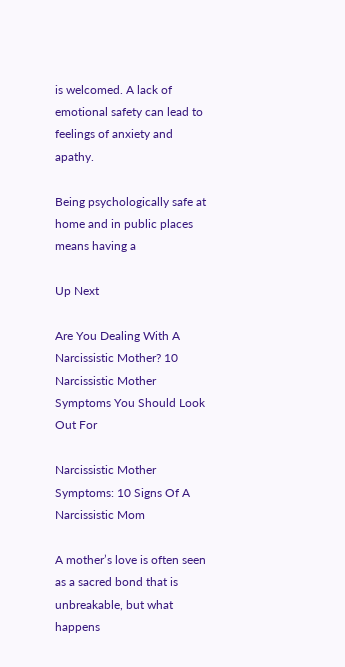is welcomed. A lack of emotional safety can lead to feelings of anxiety and apathy.

Being psychologically safe at home and in public places means having a

Up Next

Are You Dealing With A Narcissistic Mother? 10 Narcissistic Mother Symptoms You Should Look Out For

Narcissistic Mother Symptoms: 10 Signs Of A Narcissistic Mom

A mother’s love is often seen as a sacred bond that is unbreakable, but what happens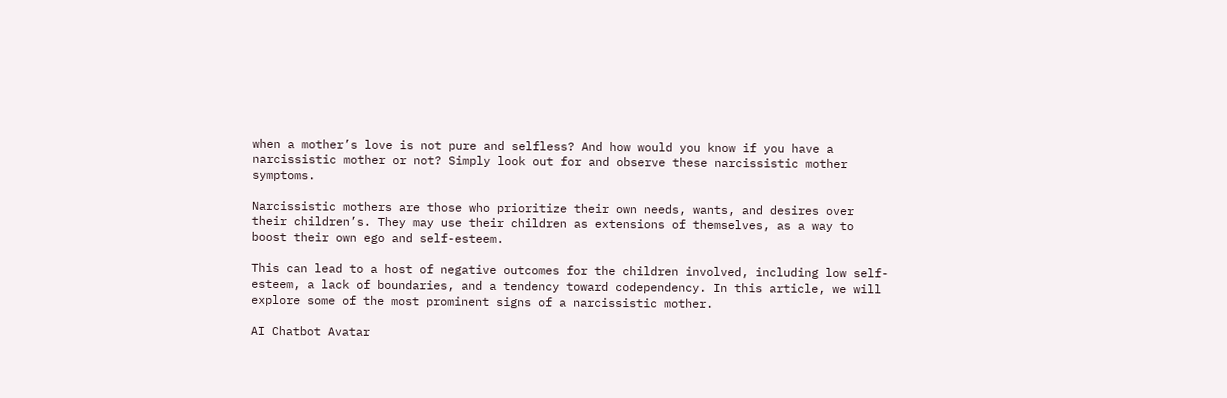when a mother’s love is not pure and selfless? And how would you know if you have a narcissistic mother or not? Simply look out for and observe these narcissistic mother symptoms.

Narcissistic mothers are those who prioritize their own needs, wants, and desires over their children’s. They may use their children as extensions of themselves, as a way to boost their own ego and self-esteem.

This can lead to a host of negative outcomes for the children involved, including low self-esteem, a lack of boundaries, and a tendency toward codependency. In this article, we will explore some of the most prominent signs of a narcissistic mother.

AI Chatbot Avatar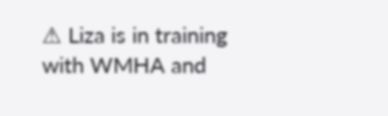⚠ Liza is in training with WMHA and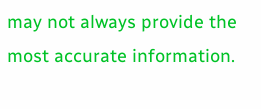may not always provide the most accurate information.